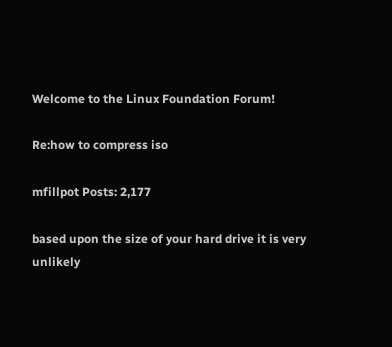Welcome to the Linux Foundation Forum!

Re:how to compress iso

mfillpot Posts: 2,177

based upon the size of your hard drive it is very unlikely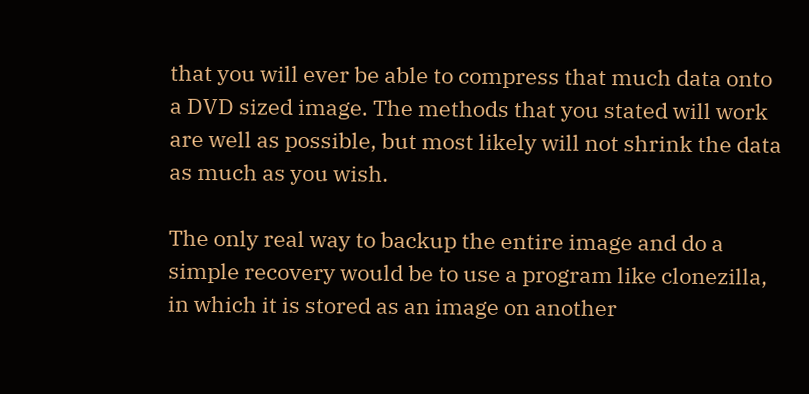that you will ever be able to compress that much data onto a DVD sized image. The methods that you stated will work are well as possible, but most likely will not shrink the data as much as you wish.

The only real way to backup the entire image and do a simple recovery would be to use a program like clonezilla, in which it is stored as an image on another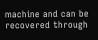machine and can be recovered through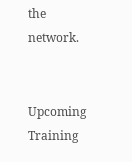the network.


Upcoming Training